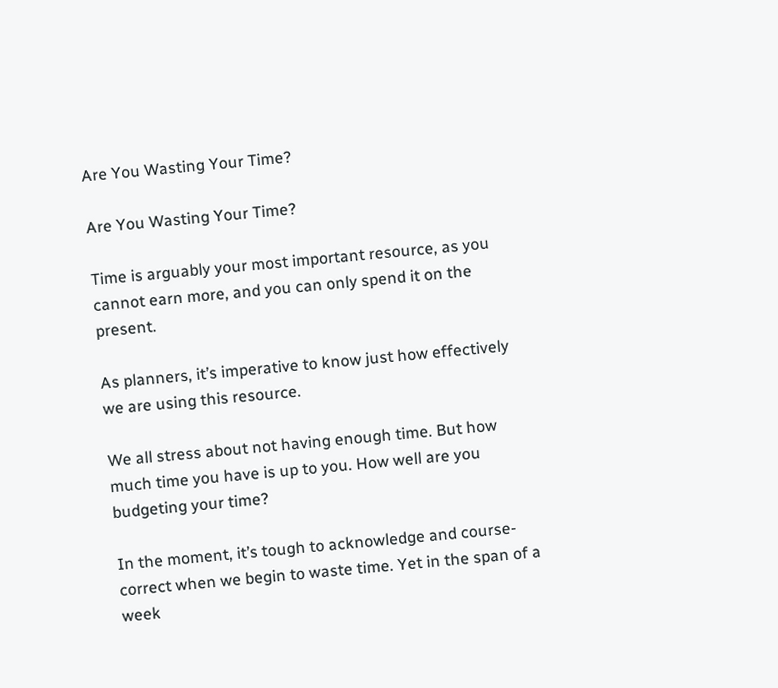Are You Wasting Your Time?

Are You Wasting Your Time?

Time is arguably your most important resource, as you cannot earn more, and you can only spend it on the present.

As planners, it’s imperative to know just how effectively we are using this resource.

We all stress about not having enough time. But how much time you have is up to you. How well are you budgeting your time?

In the moment, it’s tough to acknowledge and course-correct when we begin to waste time. Yet in the span of a week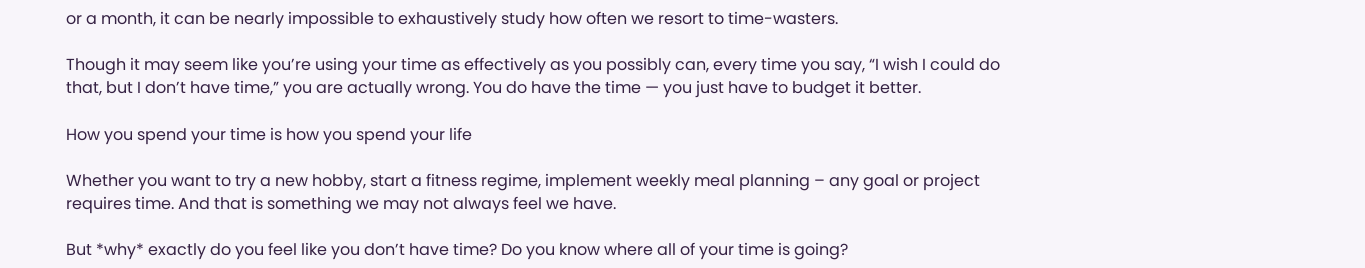or a month, it can be nearly impossible to exhaustively study how often we resort to time-wasters.

Though it may seem like you’re using your time as effectively as you possibly can, every time you say, “I wish I could do that, but I don’t have time,” you are actually wrong. You do have the time — you just have to budget it better.

How you spend your time is how you spend your life

Whether you want to try a new hobby, start a fitness regime, implement weekly meal planning – any goal or project requires time. And that is something we may not always feel we have.

But *why* exactly do you feel like you don’t have time? Do you know where all of your time is going?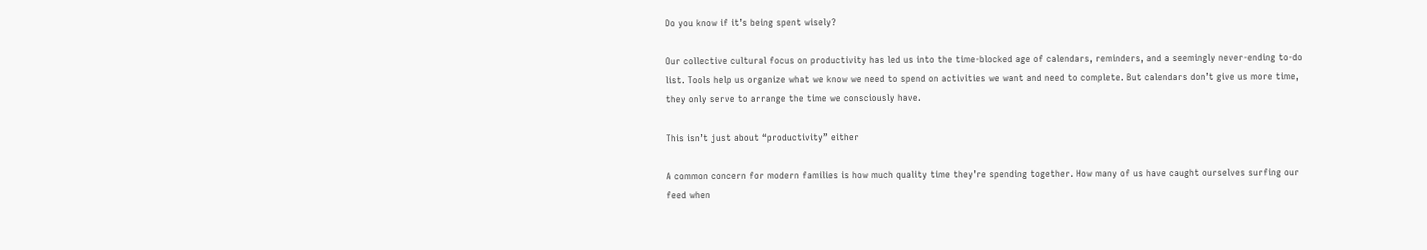Do you know if it’s being spent wisely?

Our collective cultural focus on productivity has led us into the time-blocked age of calendars, reminders, and a seemingly never-ending to-do list. Tools help us organize what we know we need to spend on activities we want and need to complete. But calendars don’t give us more time, they only serve to arrange the time we consciously have.

This isn’t just about “productivity” either

A common concern for modern families is how much quality time they’re spending together. How many of us have caught ourselves surfing our feed when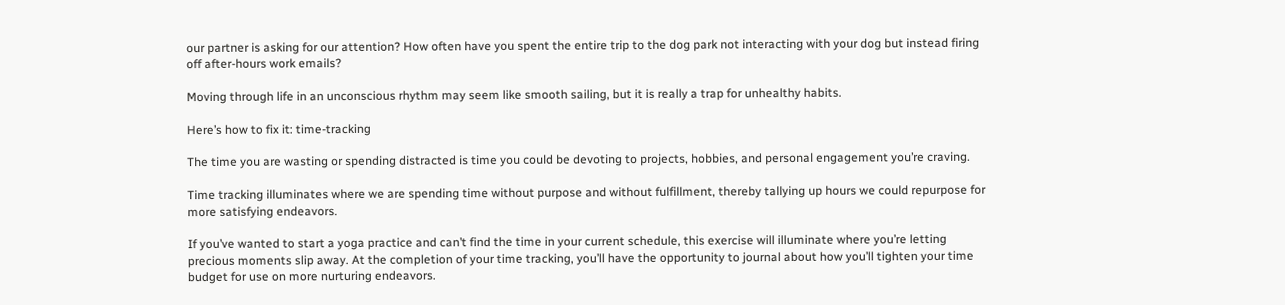our partner is asking for our attention? How often have you spent the entire trip to the dog park not interacting with your dog but instead firing off after-hours work emails?

Moving through life in an unconscious rhythm may seem like smooth sailing, but it is really a trap for unhealthy habits.

Here’s how to fix it: time-tracking

The time you are wasting or spending distracted is time you could be devoting to projects, hobbies, and personal engagement you’re craving.

Time tracking illuminates where we are spending time without purpose and without fulfillment, thereby tallying up hours we could repurpose for more satisfying endeavors.

If you’ve wanted to start a yoga practice and can’t find the time in your current schedule, this exercise will illuminate where you’re letting precious moments slip away. At the completion of your time tracking, you’ll have the opportunity to journal about how you’ll tighten your time budget for use on more nurturing endeavors.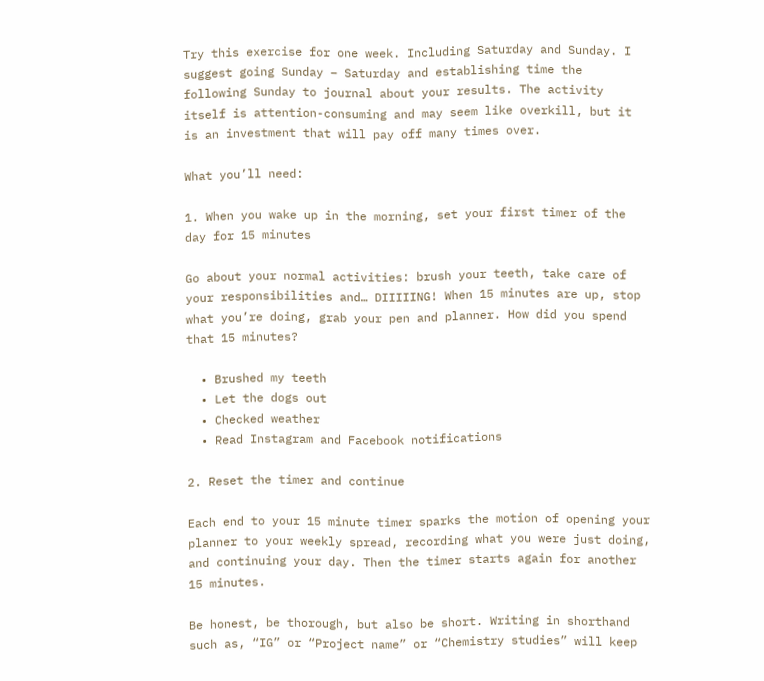Try this exercise for one week. Including Saturday and Sunday. I suggest going Sunday – Saturday and establishing time the following Sunday to journal about your results. The activity itself is attention-consuming and may seem like overkill, but it is an investment that will pay off many times over.

What you’ll need:

1. When you wake up in the morning, set your first timer of the day for 15 minutes

Go about your normal activities: brush your teeth, take care of your responsibilities and… DIIIIING! When 15 minutes are up, stop what you’re doing, grab your pen and planner. How did you spend that 15 minutes?

  • Brushed my teeth
  • Let the dogs out
  • Checked weather
  • Read Instagram and Facebook notifications

2. Reset the timer and continue

Each end to your 15 minute timer sparks the motion of opening your planner to your weekly spread, recording what you were just doing, and continuing your day. Then the timer starts again for another 15 minutes.

Be honest, be thorough, but also be short. Writing in shorthand such as, “IG” or “Project name” or “Chemistry studies” will keep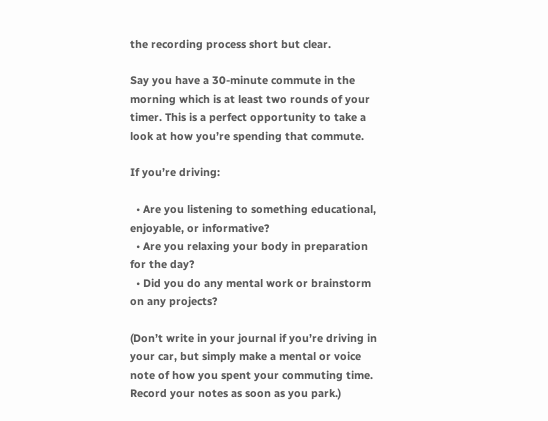the recording process short but clear.

Say you have a 30-minute commute in the morning which is at least two rounds of your timer. This is a perfect opportunity to take a look at how you’re spending that commute.

If you’re driving:

  • Are you listening to something educational, enjoyable, or informative?
  • Are you relaxing your body in preparation for the day?
  • Did you do any mental work or brainstorm on any projects?

(Don’t write in your journal if you’re driving in your car, but simply make a mental or voice note of how you spent your commuting time. Record your notes as soon as you park.)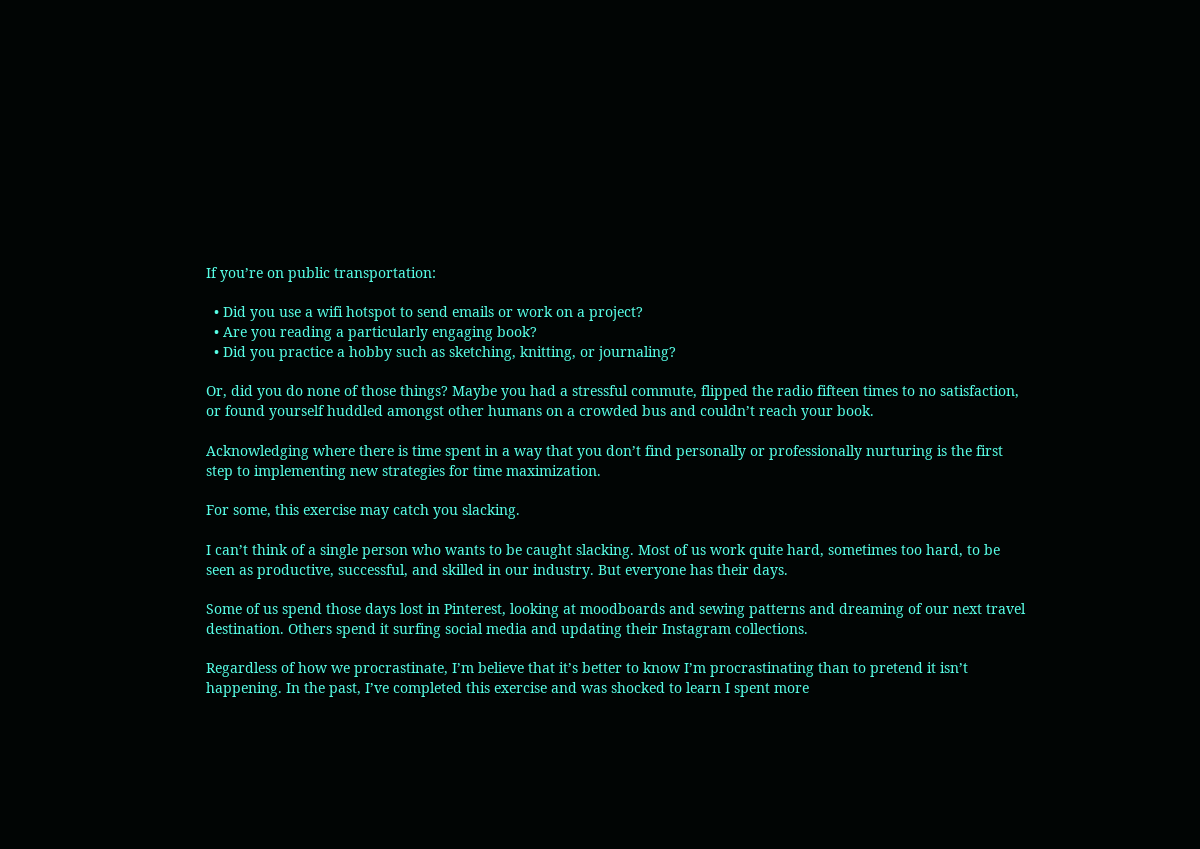If you’re on public transportation:

  • Did you use a wifi hotspot to send emails or work on a project?
  • Are you reading a particularly engaging book?
  • Did you practice a hobby such as sketching, knitting, or journaling?

Or, did you do none of those things? Maybe you had a stressful commute, flipped the radio fifteen times to no satisfaction, or found yourself huddled amongst other humans on a crowded bus and couldn’t reach your book.

Acknowledging where there is time spent in a way that you don’t find personally or professionally nurturing is the first step to implementing new strategies for time maximization.

For some, this exercise may catch you slacking.

I can’t think of a single person who wants to be caught slacking. Most of us work quite hard, sometimes too hard, to be seen as productive, successful, and skilled in our industry. But everyone has their days.

Some of us spend those days lost in Pinterest, looking at moodboards and sewing patterns and dreaming of our next travel destination. Others spend it surfing social media and updating their Instagram collections.

Regardless of how we procrastinate, I’m believe that it’s better to know I’m procrastinating than to pretend it isn’t happening. In the past, I’ve completed this exercise and was shocked to learn I spent more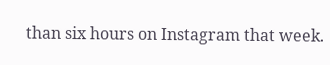than six hours on Instagram that week.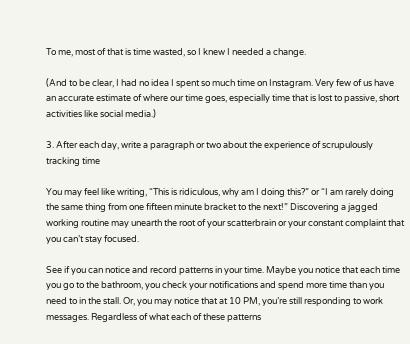To me, most of that is time wasted, so I knew I needed a change.

(And to be clear, I had no idea I spent so much time on Instagram. Very few of us have an accurate estimate of where our time goes, especially time that is lost to passive, short activities like social media.)

3. After each day, write a paragraph or two about the experience of scrupulously tracking time

You may feel like writing, “This is ridiculous, why am I doing this?” or “I am rarely doing the same thing from one fifteen minute bracket to the next!” Discovering a jagged working routine may unearth the root of your scatterbrain or your constant complaint that you can’t stay focused.

See if you can notice and record patterns in your time. Maybe you notice that each time you go to the bathroom, you check your notifications and spend more time than you need to in the stall. Or, you may notice that at 10 PM, you’re still responding to work messages. Regardless of what each of these patterns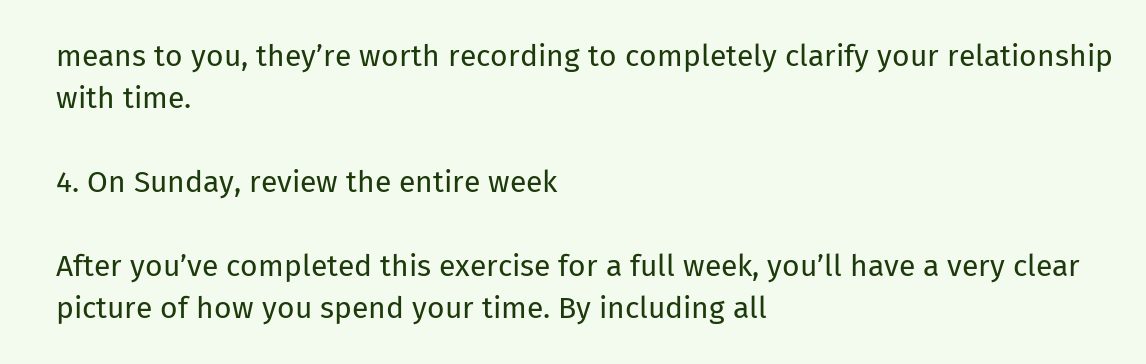means to you, they’re worth recording to completely clarify your relationship with time.

4. On Sunday, review the entire week

After you’ve completed this exercise for a full week, you’ll have a very clear picture of how you spend your time. By including all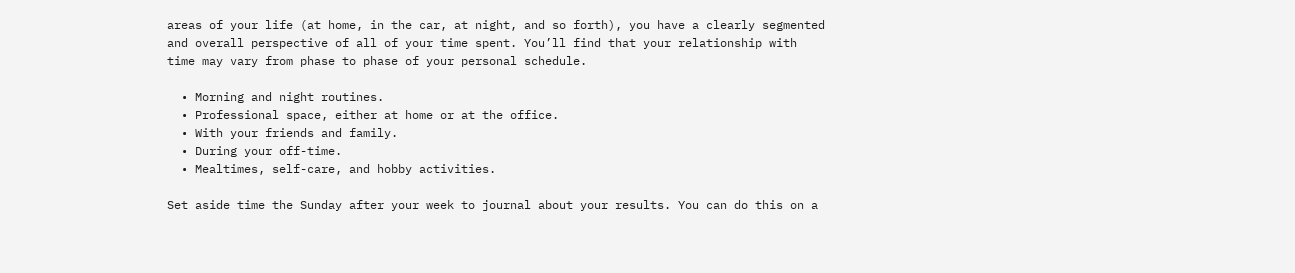areas of your life (at home, in the car, at night, and so forth), you have a clearly segmented and overall perspective of all of your time spent. You’ll find that your relationship with time may vary from phase to phase of your personal schedule.

  • Morning and night routines.
  • Professional space, either at home or at the office.
  • With your friends and family.
  • During your off-time.
  • Mealtimes, self-care, and hobby activities.

Set aside time the Sunday after your week to journal about your results. You can do this on a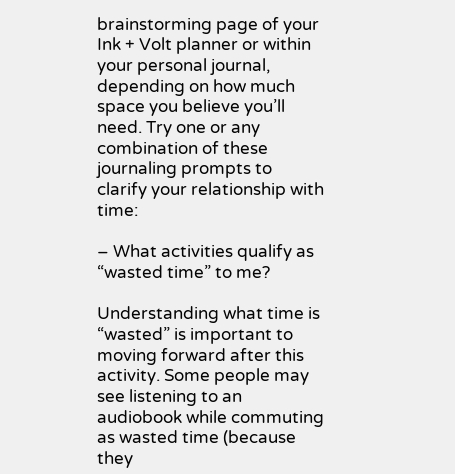brainstorming page of your Ink + Volt planner or within your personal journal, depending on how much space you believe you’ll need. Try one or any combination of these journaling prompts to clarify your relationship with time:

– What activities qualify as “wasted time” to me?

Understanding what time is “wasted” is important to moving forward after this activity. Some people may see listening to an audiobook while commuting as wasted time (because they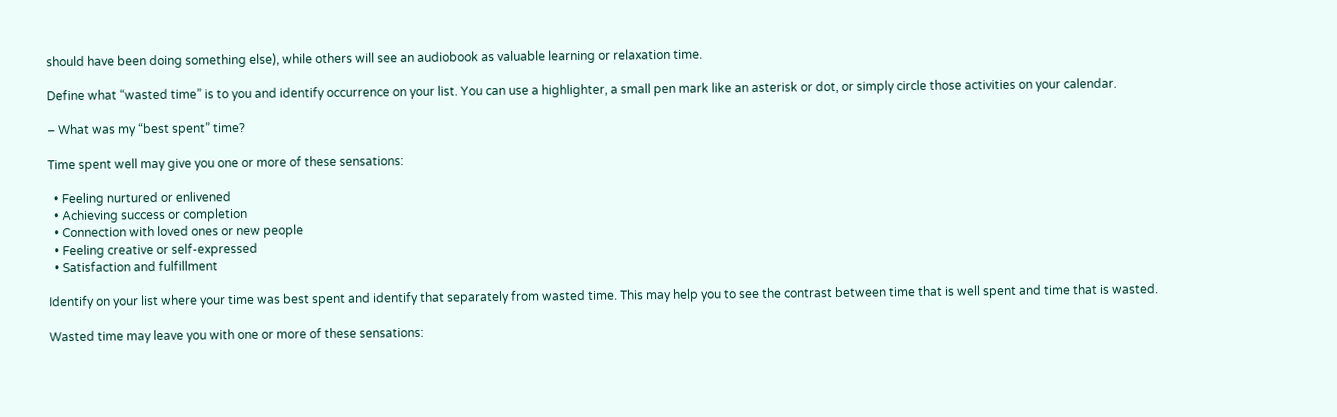should have been doing something else), while others will see an audiobook as valuable learning or relaxation time.

Define what “wasted time” is to you and identify occurrence on your list. You can use a highlighter, a small pen mark like an asterisk or dot, or simply circle those activities on your calendar.

– What was my “best spent” time?

Time spent well may give you one or more of these sensations:

  • Feeling nurtured or enlivened
  • Achieving success or completion
  • Connection with loved ones or new people
  • Feeling creative or self-expressed
  • Satisfaction and fulfillment

Identify on your list where your time was best spent and identify that separately from wasted time. This may help you to see the contrast between time that is well spent and time that is wasted.

Wasted time may leave you with one or more of these sensations: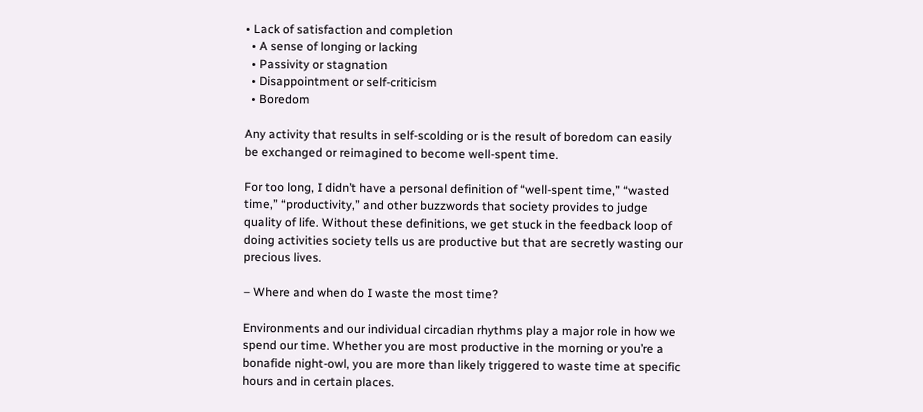• Lack of satisfaction and completion
  • A sense of longing or lacking
  • Passivity or stagnation
  • Disappointment or self-criticism
  • Boredom

Any activity that results in self-scolding or is the result of boredom can easily be exchanged or reimagined to become well-spent time.

For too long, I didn’t have a personal definition of “well-spent time,” “wasted time,” “productivity,” and other buzzwords that society provides to judge quality of life. Without these definitions, we get stuck in the feedback loop of doing activities society tells us are productive but that are secretly wasting our precious lives.

– Where and when do I waste the most time?

Environments and our individual circadian rhythms play a major role in how we spend our time. Whether you are most productive in the morning or you’re a bonafide night-owl, you are more than likely triggered to waste time at specific hours and in certain places.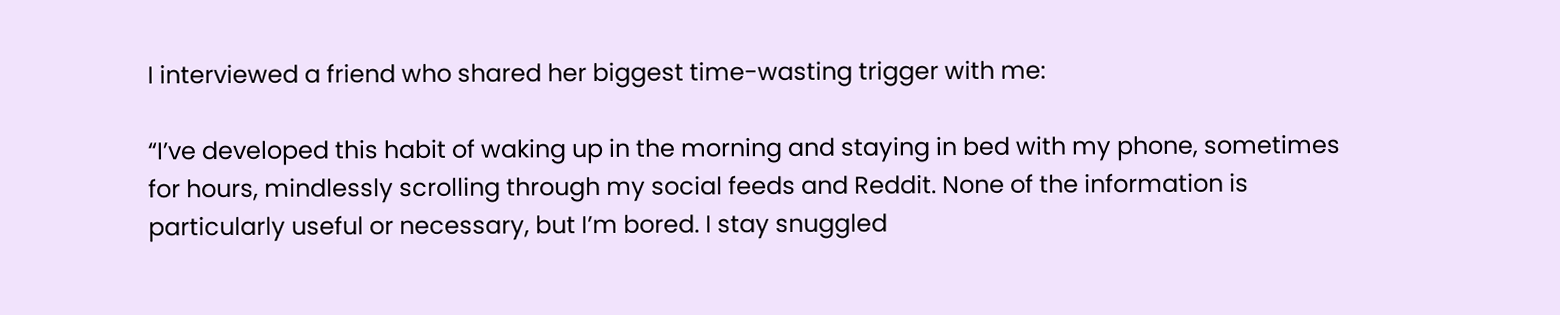I interviewed a friend who shared her biggest time-wasting trigger with me:

“I’ve developed this habit of waking up in the morning and staying in bed with my phone, sometimes for hours, mindlessly scrolling through my social feeds and Reddit. None of the information is particularly useful or necessary, but I’m bored. I stay snuggled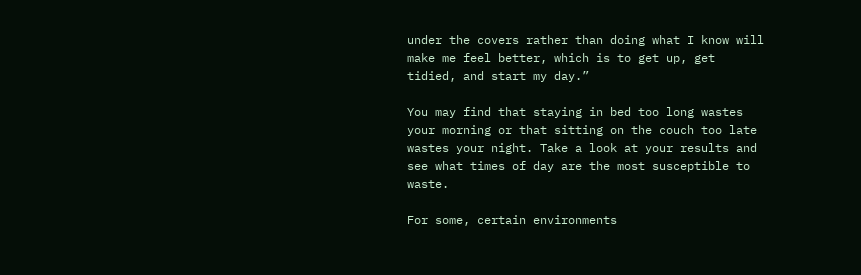under the covers rather than doing what I know will make me feel better, which is to get up, get tidied, and start my day.”

You may find that staying in bed too long wastes your morning or that sitting on the couch too late wastes your night. Take a look at your results and see what times of day are the most susceptible to waste.

For some, certain environments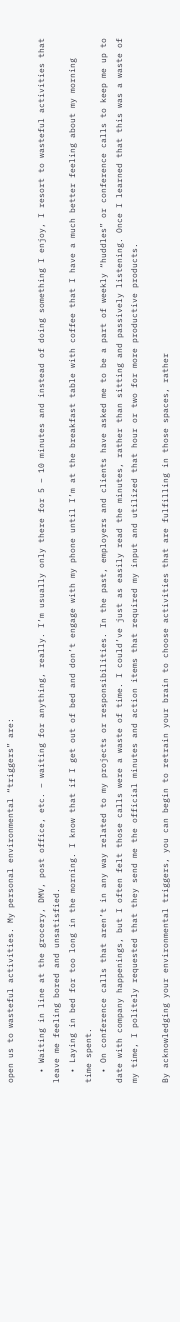open us to wasteful activities. My personal environmental “triggers” are:

  • Waiting in line at the grocery, DMV, post office, etc. – waiting for anything, really. I’m usually only there for 5 – 10 minutes and instead of doing something I enjoy, I resort to wasteful activities that leave me feeling bored and unsatisfied.
  • Laying in bed for too long in the morning. I know that if I get out of bed and don’t engage with my phone until I’m at the breakfast table with coffee that I have a much better feeling about my morning time spent.
  • On conference calls that aren’t in any way related to my projects or responsibilities. In the past, employers and clients have asked me to be a part of weekly “huddles” or conference calls to keep me up to date with company happenings, but I often felt those calls were a waste of time. I could’ve just as easily read the minutes, rather than sitting and passively listening. Once I learned that this was a waste of my time, I politely requested that they send me the official minutes and action items that required my input and utilized that hour or two for more productive products.

By acknowledging your environmental triggers, you can begin to retrain your brain to choose activities that are fulfilling in those spaces, rather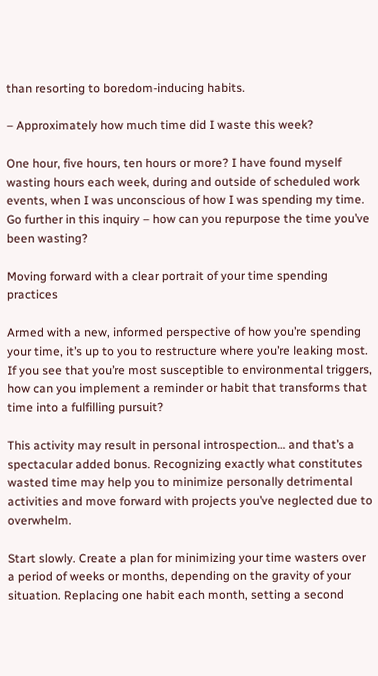than resorting to boredom-inducing habits.

– Approximately how much time did I waste this week?

One hour, five hours, ten hours or more? I have found myself wasting hours each week, during and outside of scheduled work events, when I was unconscious of how I was spending my time. Go further in this inquiry – how can you repurpose the time you’ve been wasting?

Moving forward with a clear portrait of your time spending practices

Armed with a new, informed perspective of how you’re spending your time, it’s up to you to restructure where you’re leaking most. If you see that you’re most susceptible to environmental triggers, how can you implement a reminder or habit that transforms that time into a fulfilling pursuit?

This activity may result in personal introspection… and that’s a spectacular added bonus. Recognizing exactly what constitutes wasted time may help you to minimize personally detrimental activities and move forward with projects you’ve neglected due to overwhelm.

Start slowly. Create a plan for minimizing your time wasters over a period of weeks or months, depending on the gravity of your situation. Replacing one habit each month, setting a second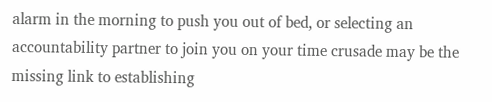alarm in the morning to push you out of bed, or selecting an accountability partner to join you on your time crusade may be the missing link to establishing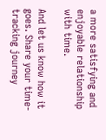a more satisfying and enjoyable relationship with time.

And let us know how it goes. Share your time-tracking journey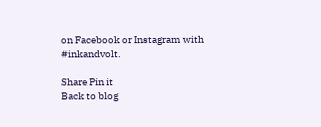on Facebook or Instagram with #inkandvolt.

Share Pin it
Back to blog